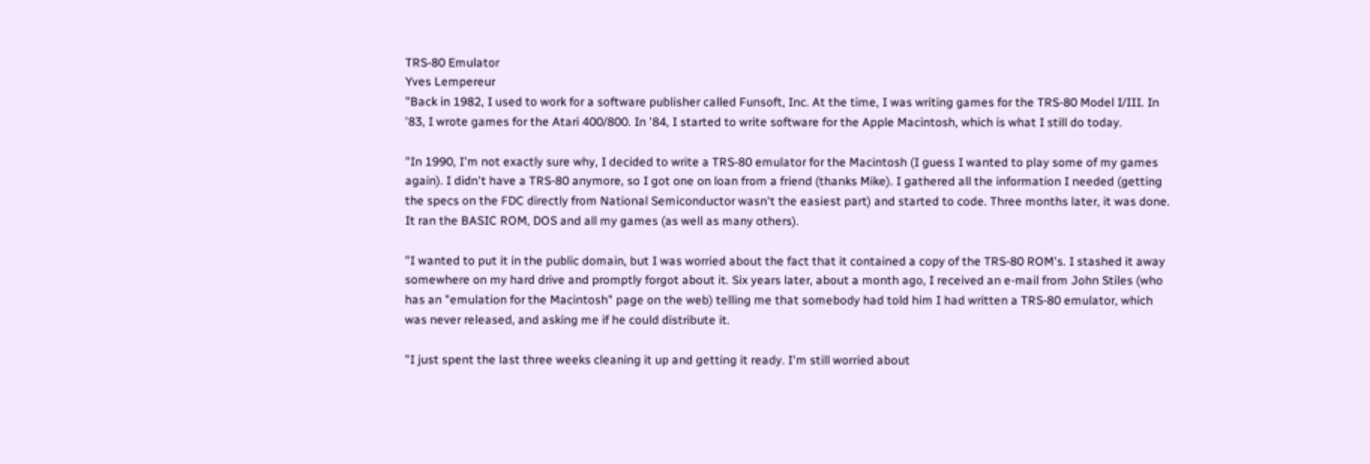TRS-80 Emulator
Yves Lempereur
"Back in 1982, I used to work for a software publisher called Funsoft, Inc. At the time, I was writing games for the TRS-80 Model I/III. In '83, I wrote games for the Atari 400/800. In '84, I started to write software for the Apple Macintosh, which is what I still do today.

"In 1990, I'm not exactly sure why, I decided to write a TRS-80 emulator for the Macintosh (I guess I wanted to play some of my games again). I didn't have a TRS-80 anymore, so I got one on loan from a friend (thanks Mike). I gathered all the information I needed (getting the specs on the FDC directly from National Semiconductor wasn't the easiest part) and started to code. Three months later, it was done. It ran the BASIC ROM, DOS and all my games (as well as many others).

"I wanted to put it in the public domain, but I was worried about the fact that it contained a copy of the TRS-80 ROM's. I stashed it away somewhere on my hard drive and promptly forgot about it. Six years later, about a month ago, I received an e-mail from John Stiles (who has an "emulation for the Macintosh" page on the web) telling me that somebody had told him I had written a TRS-80 emulator, which was never released, and asking me if he could distribute it.

"I just spent the last three weeks cleaning it up and getting it ready. I'm still worried about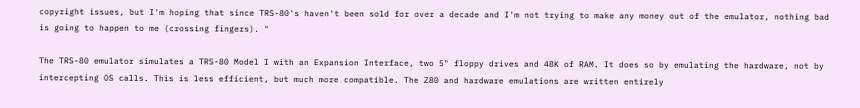copyright issues, but I'm hoping that since TRS-80's haven't been sold for over a decade and I'm not trying to make any money out of the emulator, nothing bad is going to happen to me (crossing fingers). "

The TRS-80 emulator simulates a TRS-80 Model I with an Expansion Interface, two 5" floppy drives and 48K of RAM. It does so by emulating the hardware, not by intercepting OS calls. This is less efficient, but much more compatible. The Z80 and hardware emulations are written entirely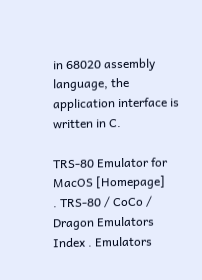in 68020 assembly language, the application interface is written in C.

TRS-80 Emulator for MacOS [Homepage]
. TRS-80 / CoCo / Dragon Emulators Index . Emulators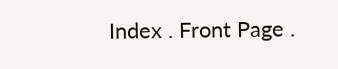Index . Front Page .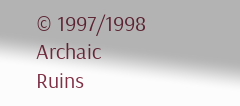© 1997/1998 Archaic Ruins